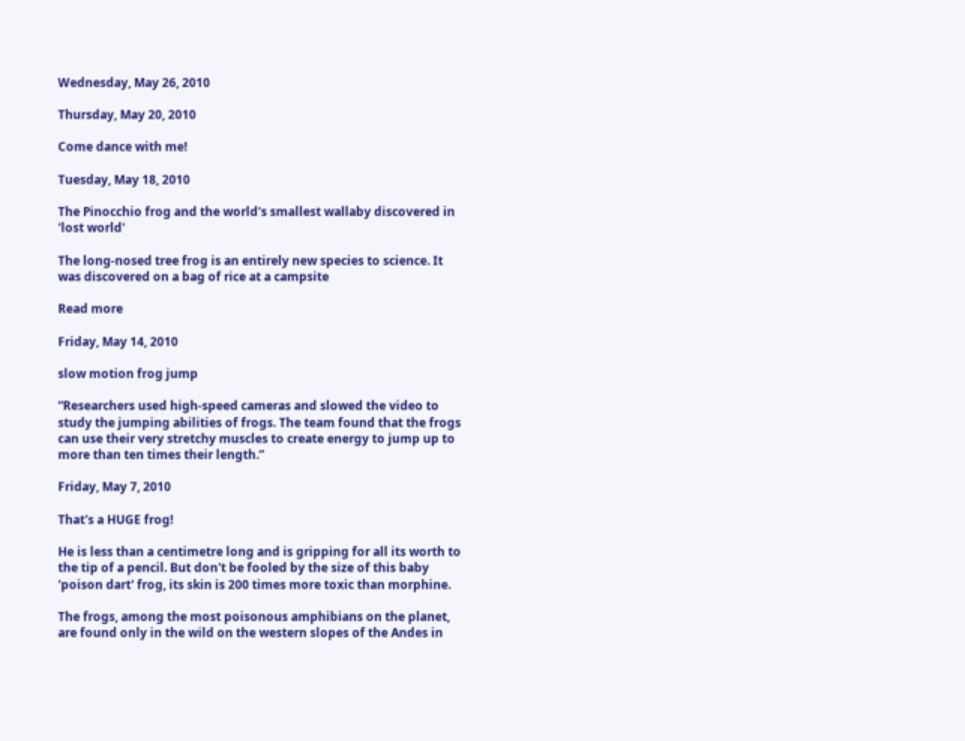Wednesday, May 26, 2010

Thursday, May 20, 2010

Come dance with me!

Tuesday, May 18, 2010

The Pinocchio frog and the world's smallest wallaby discovered in 'lost world'

The long-nosed tree frog is an entirely new species to science. It was discovered on a bag of rice at a campsite

Read more

Friday, May 14, 2010

slow motion frog jump

“Researchers used high-speed cameras and slowed the video to study the jumping abilities of frogs. The team found that the frogs can use their very stretchy muscles to create energy to jump up to more than ten times their length.”

Friday, May 7, 2010

That's a HUGE frog!

He is less than a centimetre long and is gripping for all its worth to the tip of a pencil. But don't be fooled by the size of this baby 'poison dart' frog, its skin is 200 times more toxic than morphine.

The frogs, among the most poisonous amphibians on the planet, are found only in the wild on the western slopes of the Andes in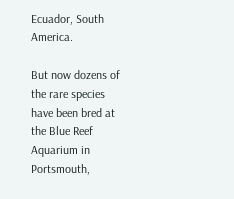Ecuador, South America.

But now dozens of the rare species have been bred at the Blue Reef Aquarium in Portsmouth,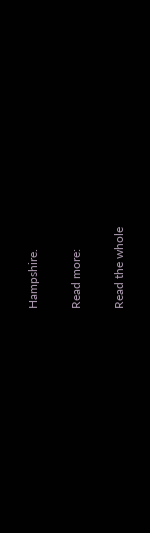Hampshire.

Read more:

Read the whole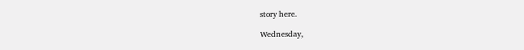story here.

Wednesday,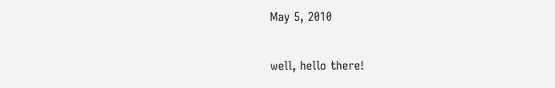May 5, 2010

well, hello there!